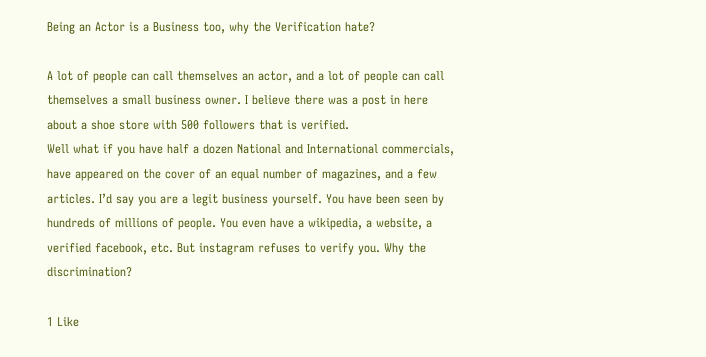Being an Actor is a Business too, why the Verification hate?

A lot of people can call themselves an actor, and a lot of people can call themselves a small business owner. I believe there was a post in here about a shoe store with 500 followers that is verified.
Well what if you have half a dozen National and International commercials, have appeared on the cover of an equal number of magazines, and a few articles. I’d say you are a legit business yourself. You have been seen by hundreds of millions of people. You even have a wikipedia, a website, a verified facebook, etc. But instagram refuses to verify you. Why the discrimination?

1 Like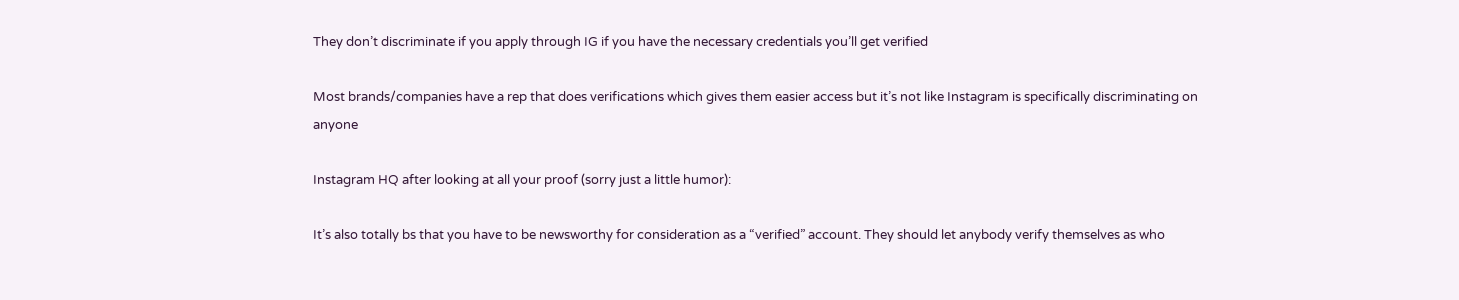They don’t discriminate if you apply through IG if you have the necessary credentials you’ll get verified

Most brands/companies have a rep that does verifications which gives them easier access but it’s not like Instagram is specifically discriminating on anyone

Instagram HQ after looking at all your proof (sorry just a little humor):

It’s also totally bs that you have to be newsworthy for consideration as a “verified” account. They should let anybody verify themselves as who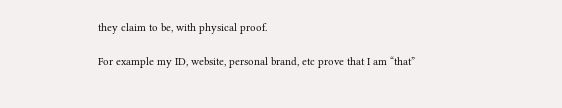they claim to be, with physical proof.

For example my ID, website, personal brand, etc prove that I am “that”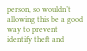person, so wouldn’t allowing this be a good way to prevent identify theft and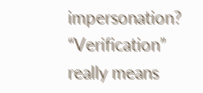impersonation? “Verification” really means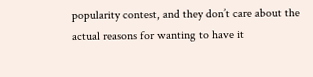popularity contest, and they don’t care about the actual reasons for wanting to have it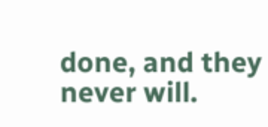done, and they never will.